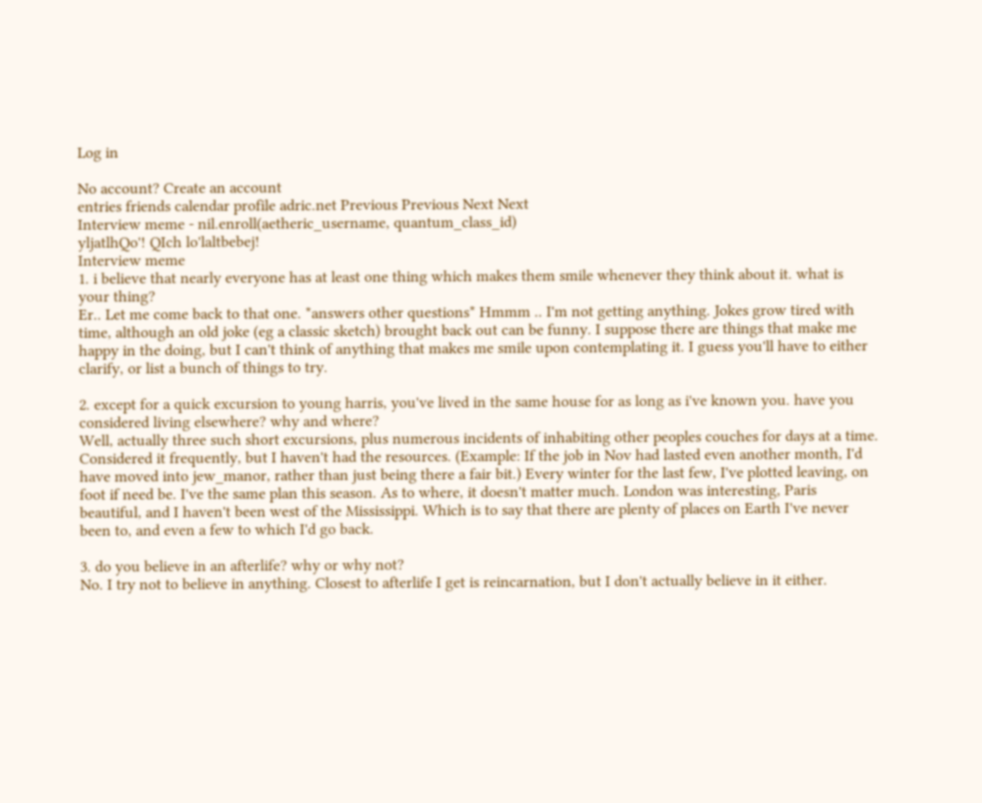Log in

No account? Create an account
entries friends calendar profile adric.net Previous Previous Next Next
Interview meme - nil.enroll(aetheric_username, quantum_class_id)
yljatlhQo'! QIch lo'laltbebej!
Interview meme
1. i believe that nearly everyone has at least one thing which makes them smile whenever they think about it. what is your thing?
Er.. Let me come back to that one. *answers other questions* Hmmm .. I'm not getting anything. Jokes grow tired with time, although an old joke (eg a classic sketch) brought back out can be funny. I suppose there are things that make me happy in the doing, but I can't think of anything that makes me smile upon contemplating it. I guess you'll have to either clarify, or list a bunch of things to try.

2. except for a quick excursion to young harris, you've lived in the same house for as long as i've known you. have you considered living elsewhere? why and where?
Well, actually three such short excursions, plus numerous incidents of inhabiting other peoples couches for days at a time. Considered it frequently, but I haven't had the resources. (Example: If the job in Nov had lasted even another month, I'd have moved into jew_manor, rather than just being there a fair bit.) Every winter for the last few, I've plotted leaving, on foot if need be. I've the same plan this season. As to where, it doesn't matter much. London was interesting, Paris beautiful, and I haven't been west of the Mississippi. Which is to say that there are plenty of places on Earth I've never been to, and even a few to which I'd go back.

3. do you believe in an afterlife? why or why not?
No. I try not to believe in anything. Closest to afterlife I get is reincarnation, but I don't actually believe in it either.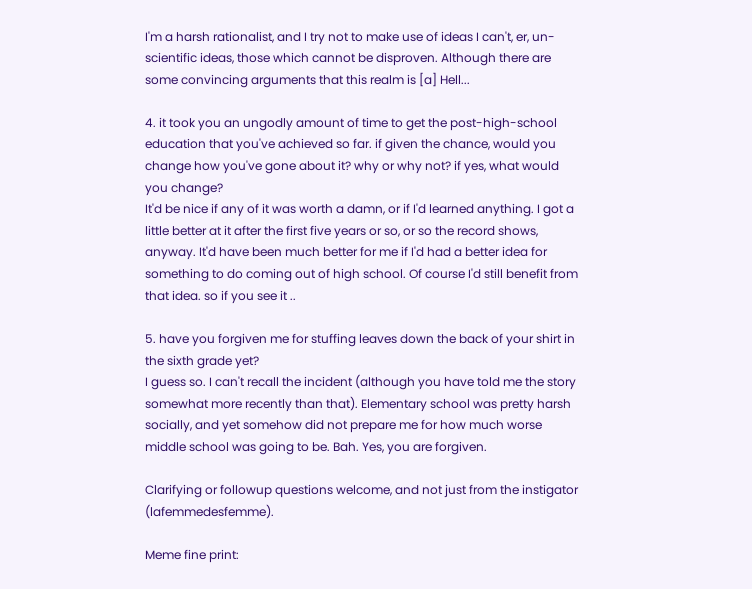I'm a harsh rationalist, and I try not to make use of ideas I can't, er, un-scientific ideas, those which cannot be disproven. Although there are some convincing arguments that this realm is [a] Hell...

4. it took you an ungodly amount of time to get the post-high-school education that you've achieved so far. if given the chance, would you change how you've gone about it? why or why not? if yes, what would you change?
It'd be nice if any of it was worth a damn, or if I'd learned anything. I got a little better at it after the first five years or so, or so the record shows, anyway. It'd have been much better for me if I'd had a better idea for something to do coming out of high school. Of course I'd still benefit from that idea. so if you see it ..

5. have you forgiven me for stuffing leaves down the back of your shirt in the sixth grade yet?
I guess so. I can't recall the incident (although you have told me the story somewhat more recently than that). Elementary school was pretty harsh socially, and yet somehow did not prepare me for how much worse middle school was going to be. Bah. Yes, you are forgiven.

Clarifying or followup questions welcome, and not just from the instigator (lafemmedesfemme).

Meme fine print: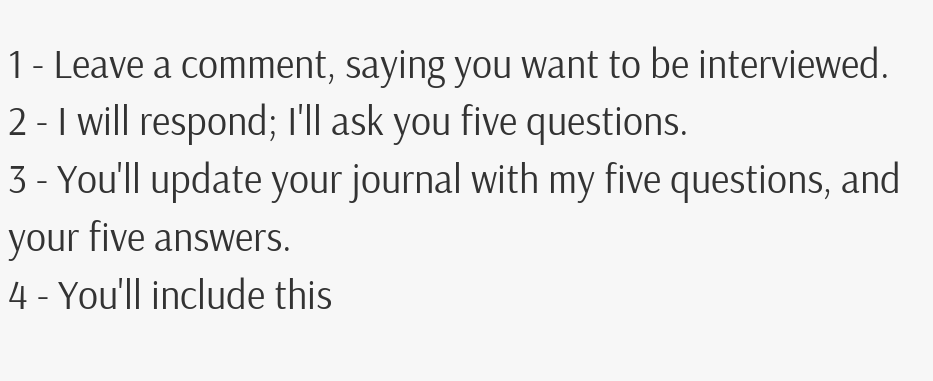1 - Leave a comment, saying you want to be interviewed.
2 - I will respond; I'll ask you five questions.
3 - You'll update your journal with my five questions, and your five answers.
4 - You'll include this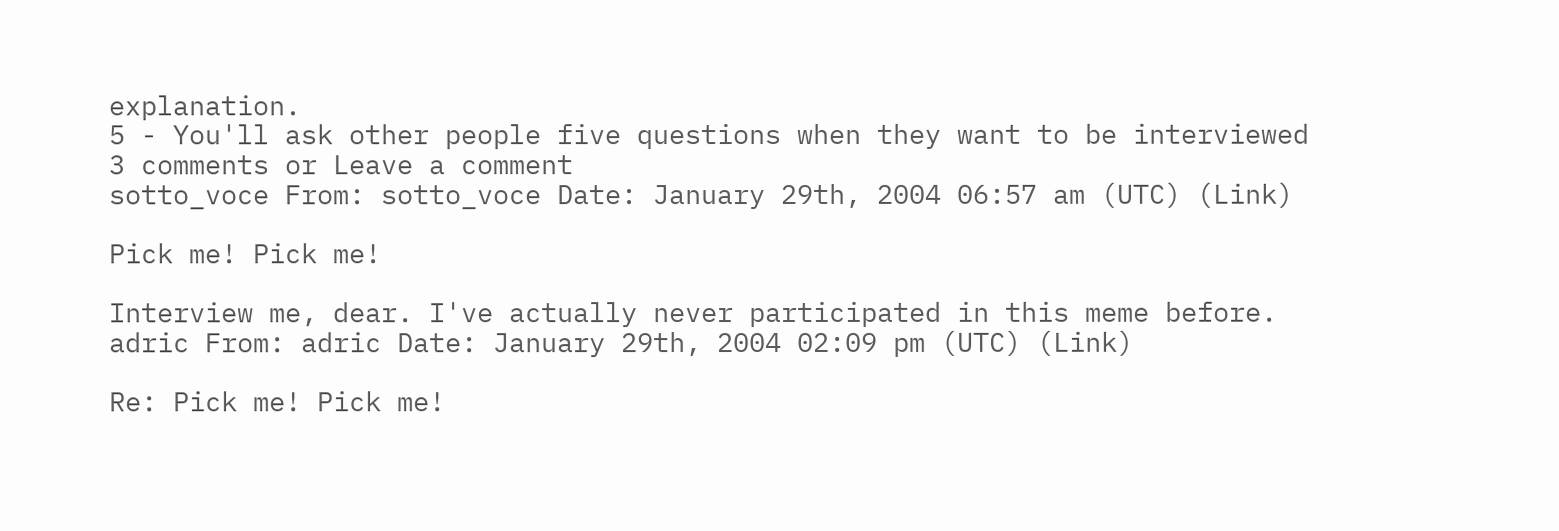explanation.
5 - You'll ask other people five questions when they want to be interviewed
3 comments or Leave a comment
sotto_voce From: sotto_voce Date: January 29th, 2004 06:57 am (UTC) (Link)

Pick me! Pick me!

Interview me, dear. I've actually never participated in this meme before.
adric From: adric Date: January 29th, 2004 02:09 pm (UTC) (Link)

Re: Pick me! Pick me!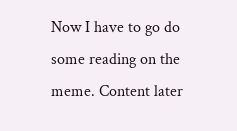Now I have to go do some reading on the meme. Content later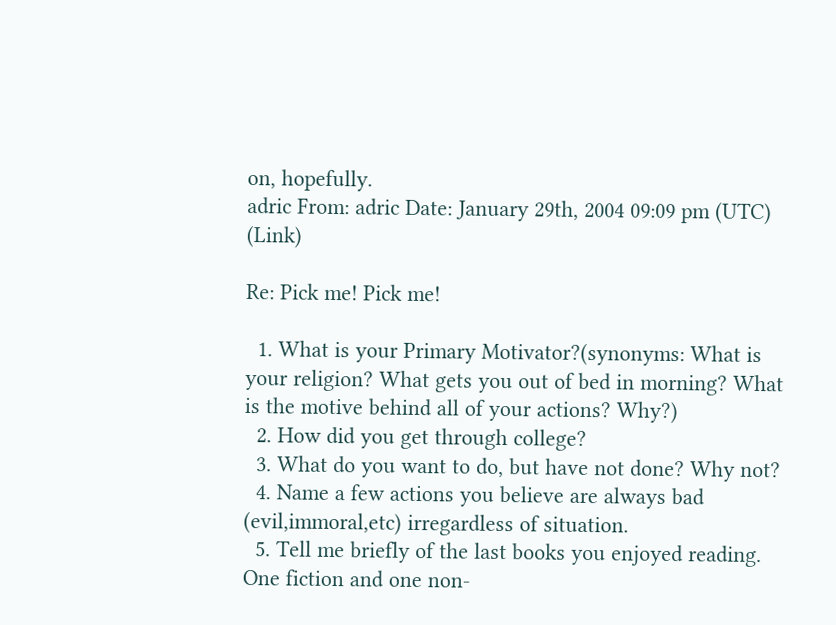on, hopefully.
adric From: adric Date: January 29th, 2004 09:09 pm (UTC) (Link)

Re: Pick me! Pick me!

  1. What is your Primary Motivator?(synonyms: What is your religion? What gets you out of bed in morning? What is the motive behind all of your actions? Why?)
  2. How did you get through college?
  3. What do you want to do, but have not done? Why not?
  4. Name a few actions you believe are always bad (evil,immoral,etc) irregardless of situation.
  5. Tell me briefly of the last books you enjoyed reading. One fiction and one non-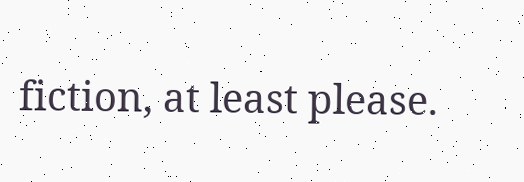fiction, at least please.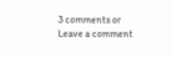3 comments or Leave a comment